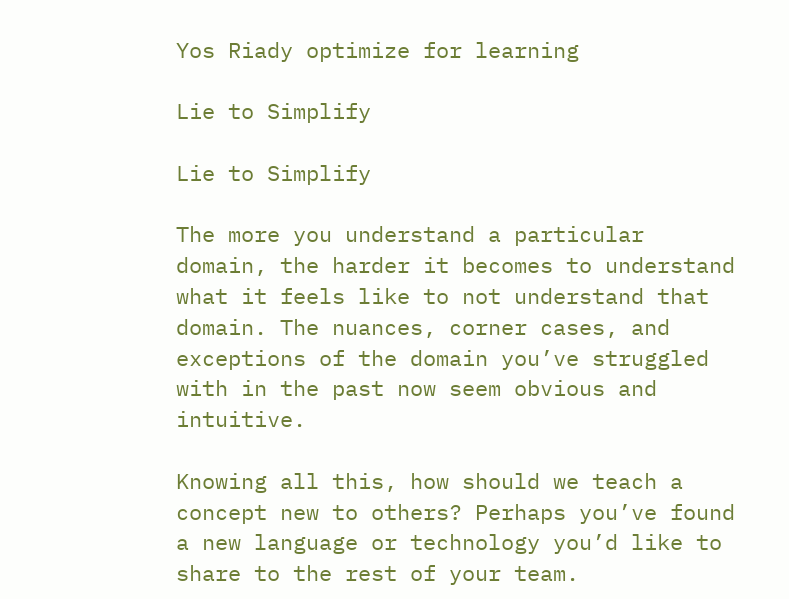Yos Riady optimize for learning

Lie to Simplify

Lie to Simplify

The more you understand a particular domain, the harder it becomes to understand what it feels like to not understand that domain. The nuances, corner cases, and exceptions of the domain you’ve struggled with in the past now seem obvious and intuitive.

Knowing all this, how should we teach a concept new to others? Perhaps you’ve found a new language or technology you’d like to share to the rest of your team.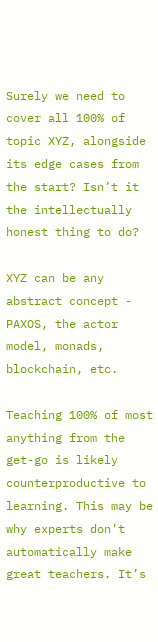Surely we need to cover all 100% of topic XYZ, alongside its edge cases from the start? Isn’t it the intellectually honest thing to do?

XYZ can be any abstract concept - PAXOS, the actor model, monads, blockchain, etc.

Teaching 100% of most anything from the get-go is likely counterproductive to learning. This may be why experts don’t automatically make great teachers. It’s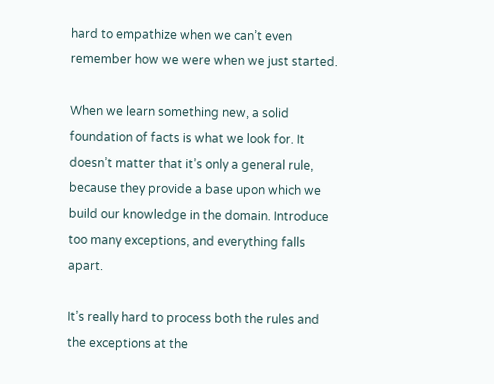hard to empathize when we can’t even remember how we were when we just started.

When we learn something new, a solid foundation of facts is what we look for. It doesn’t matter that it’s only a general rule, because they provide a base upon which we build our knowledge in the domain. Introduce too many exceptions, and everything falls apart.

It’s really hard to process both the rules and the exceptions at the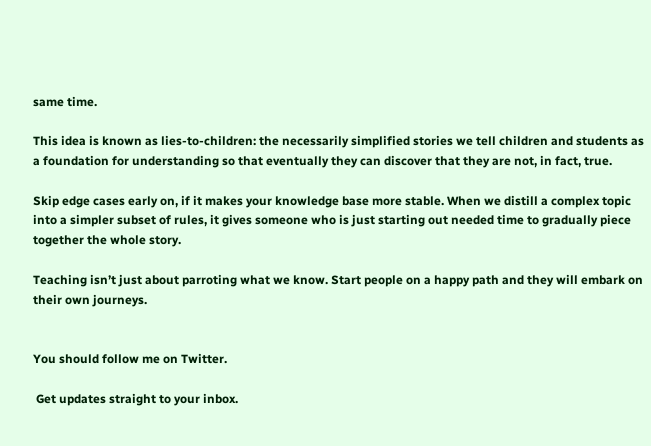same time.

This idea is known as lies-to-children: the necessarily simplified stories we tell children and students as a foundation for understanding so that eventually they can discover that they are not, in fact, true.

Skip edge cases early on, if it makes your knowledge base more stable. When we distill a complex topic into a simpler subset of rules, it gives someone who is just starting out needed time to gradually piece together the whole story.

Teaching isn’t just about parroting what we know. Start people on a happy path and they will embark on their own journeys.


You should follow me on Twitter.

 Get updates straight to your inbox.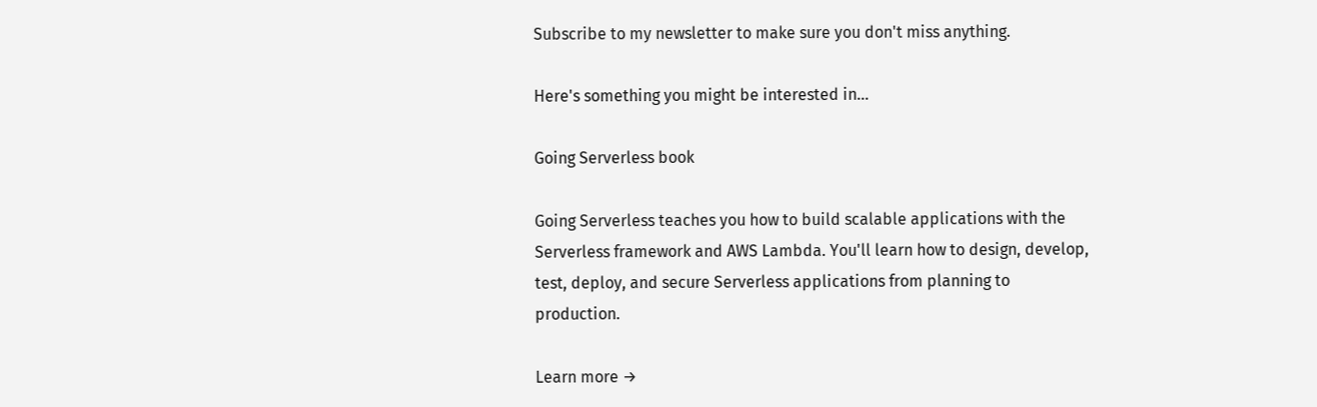Subscribe to my newsletter to make sure you don't miss anything.

Here's something you might be interested in...

Going Serverless book

Going Serverless teaches you how to build scalable applications with the Serverless framework and AWS Lambda. You'll learn how to design, develop, test, deploy, and secure Serverless applications from planning to production.

Learn more →